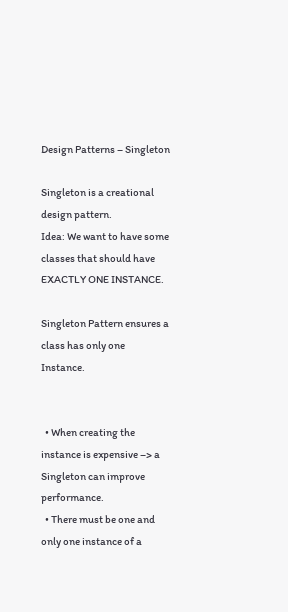Design Patterns – Singleton

Singleton is a creational design pattern.
Idea: We want to have some classes that should have EXACTLY ONE INSTANCE.

Singleton Pattern ensures a class has only one Instance.


  • When creating the instance is expensive –> a Singleton can improve performance.
  • There must be one and only one instance of a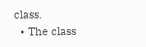class.
  • The class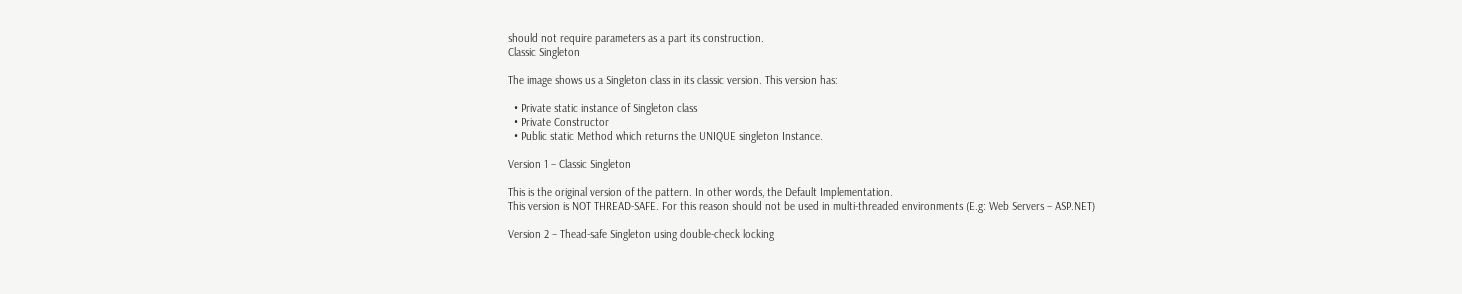should not require parameters as a part its construction.
Classic Singleton

The image shows us a Singleton class in its classic version. This version has:

  • Private static instance of Singleton class
  • Private Constructor
  • Public static Method which returns the UNIQUE singleton Instance.

Version 1 – Classic Singleton

This is the original version of the pattern. In other words, the Default Implementation.
This version is NOT THREAD-SAFE. For this reason should not be used in multi-threaded environments (E.g: Web Servers – ASP.NET)

Version 2 – Thead-safe Singleton using double-check locking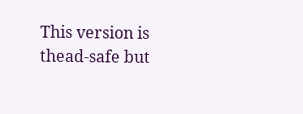This version is thead-safe but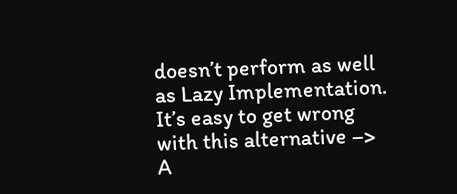doesn’t perform as well as Lazy Implementation.
It’s easy to get wrong with this alternative –> A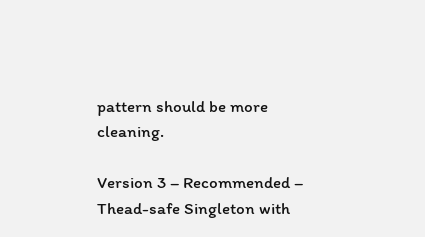pattern should be more cleaning.

Version 3 – Recommended – Thead-safe Singleton with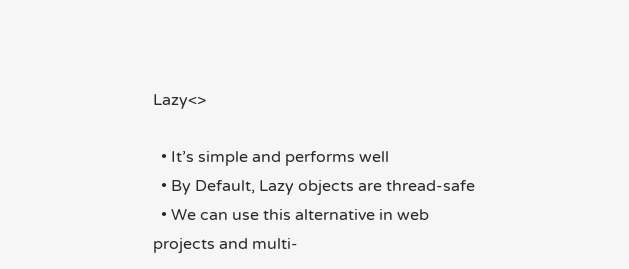Lazy<>

  • It’s simple and performs well
  • By Default, Lazy objects are thread-safe
  • We can use this alternative in web projects and multi-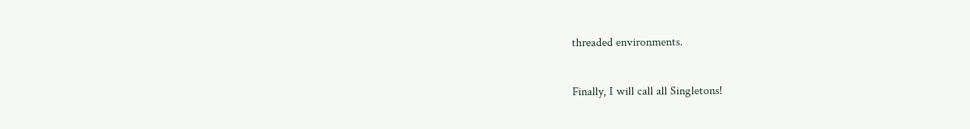threaded environments.

Finally, I will call all Singletons!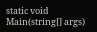static void Main(string[] args)